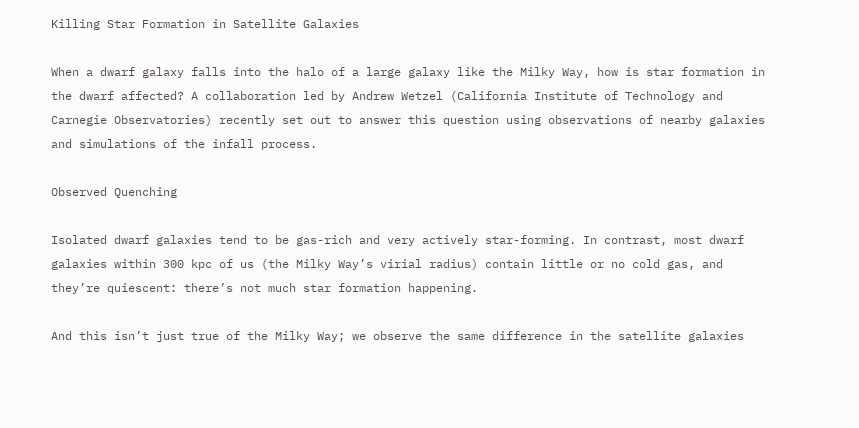Killing Star Formation in Satellite Galaxies

When a dwarf galaxy falls into the halo of a large galaxy like the Milky Way, how is star formation in the dwarf affected? A collaboration led by Andrew Wetzel (California Institute of Technology and Carnegie Observatories) recently set out to answer this question using observations of nearby galaxies and simulations of the infall process.

Observed Quenching

Isolated dwarf galaxies tend to be gas-rich and very actively star-forming. In contrast, most dwarf galaxies within 300 kpc of us (the Milky Way’s virial radius) contain little or no cold gas, and they’re quiescent: there’s not much star formation happening.

And this isn’t just true of the Milky Way; we observe the same difference in the satellite galaxies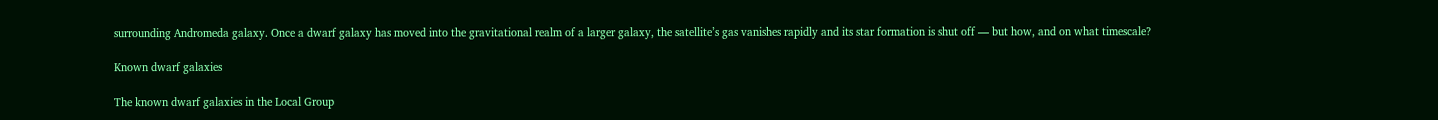surrounding Andromeda galaxy. Once a dwarf galaxy has moved into the gravitational realm of a larger galaxy, the satellite’s gas vanishes rapidly and its star formation is shut off — but how, and on what timescale?

Known dwarf galaxies

The known dwarf galaxies in the Local Group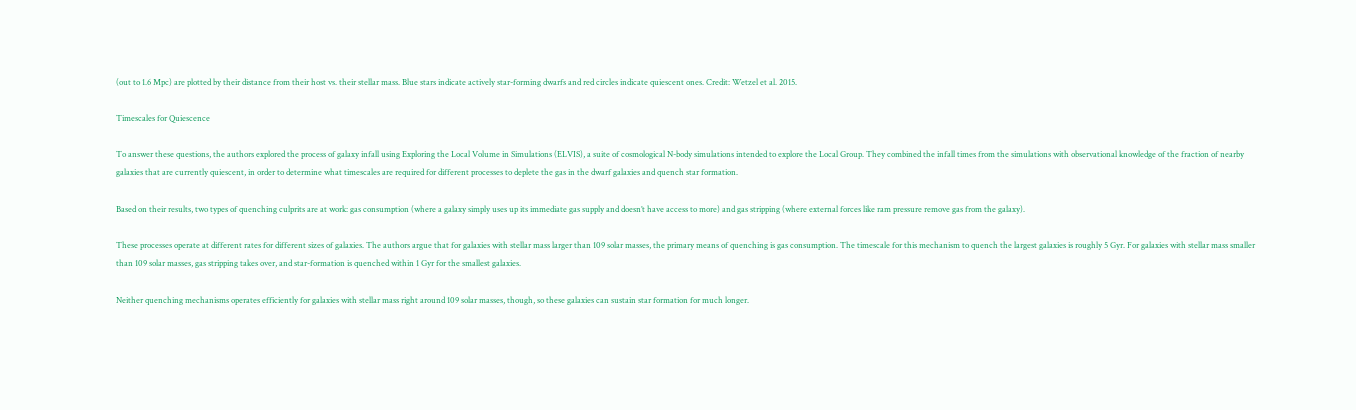(out to 1.6 Mpc) are plotted by their distance from their host vs. their stellar mass. Blue stars indicate actively star-forming dwarfs and red circles indicate quiescent ones. Credit: Wetzel et al. 2015.

Timescales for Quiescence

To answer these questions, the authors explored the process of galaxy infall using Exploring the Local Volume in Simulations (ELVIS), a suite of cosmological N-body simulations intended to explore the Local Group. They combined the infall times from the simulations with observational knowledge of the fraction of nearby galaxies that are currently quiescent, in order to determine what timescales are required for different processes to deplete the gas in the dwarf galaxies and quench star formation.

Based on their results, two types of quenching culprits are at work: gas consumption (where a galaxy simply uses up its immediate gas supply and doesn’t have access to more) and gas stripping (where external forces like ram pressure remove gas from the galaxy).

These processes operate at different rates for different sizes of galaxies. The authors argue that for galaxies with stellar mass larger than 109 solar masses, the primary means of quenching is gas consumption. The timescale for this mechanism to quench the largest galaxies is roughly 5 Gyr. For galaxies with stellar mass smaller than 109 solar masses, gas stripping takes over, and star-formation is quenched within 1 Gyr for the smallest galaxies.

Neither quenching mechanisms operates efficiently for galaxies with stellar mass right around 109 solar masses, though, so these galaxies can sustain star formation for much longer.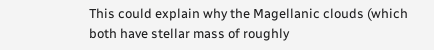This could explain why the Magellanic clouds (which both have stellar mass of roughly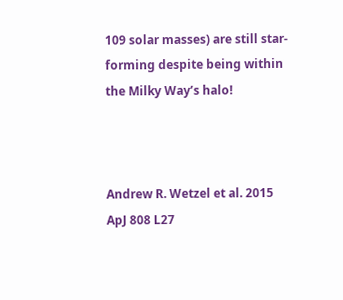109 solar masses) are still star-forming despite being within the Milky Way’s halo!



Andrew R. Wetzel et al. 2015 ApJ 808 L27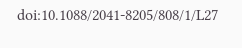doi:10.1088/2041-8205/808/1/L27